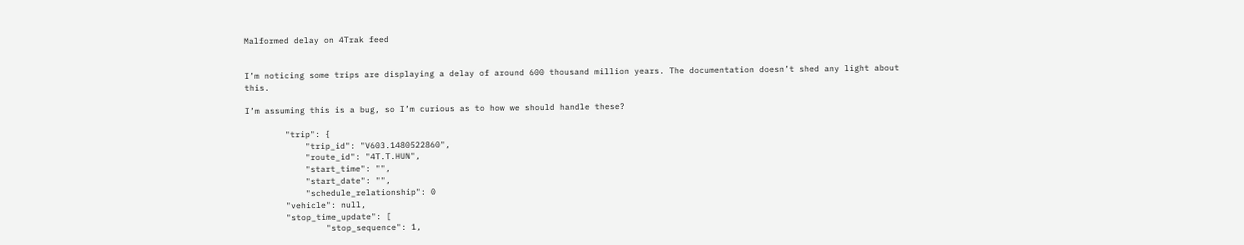Malformed delay on 4Trak feed


I’m noticing some trips are displaying a delay of around 600 thousand million years. The documentation doesn’t shed any light about this.

I’m assuming this is a bug, so I’m curious as to how we should handle these?

        "trip": {
            "trip_id": "V603.1480522860",
            "route_id": "4T.T.HUN",
            "start_time": "",
            "start_date": "",
            "schedule_relationship": 0
        "vehicle": null,
        "stop_time_update": [
                "stop_sequence": 1,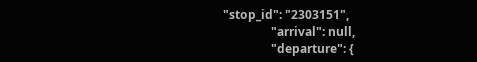"stop_id": "2303151",
                "arrival": null,
                "departure": {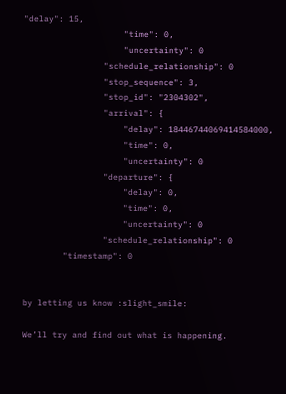"delay": 15,
                    "time": 0,
                    "uncertainty": 0
                "schedule_relationship": 0
                "stop_sequence": 3,
                "stop_id": "2304302",
                "arrival": {
                    "delay": 18446744069414584000,
                    "time": 0,
                    "uncertainty": 0
                "departure": {
                    "delay": 0,
                    "time": 0,
                    "uncertainty": 0
                "schedule_relationship": 0
        "timestamp": 0


by letting us know :slight_smile:

We’ll try and find out what is happening.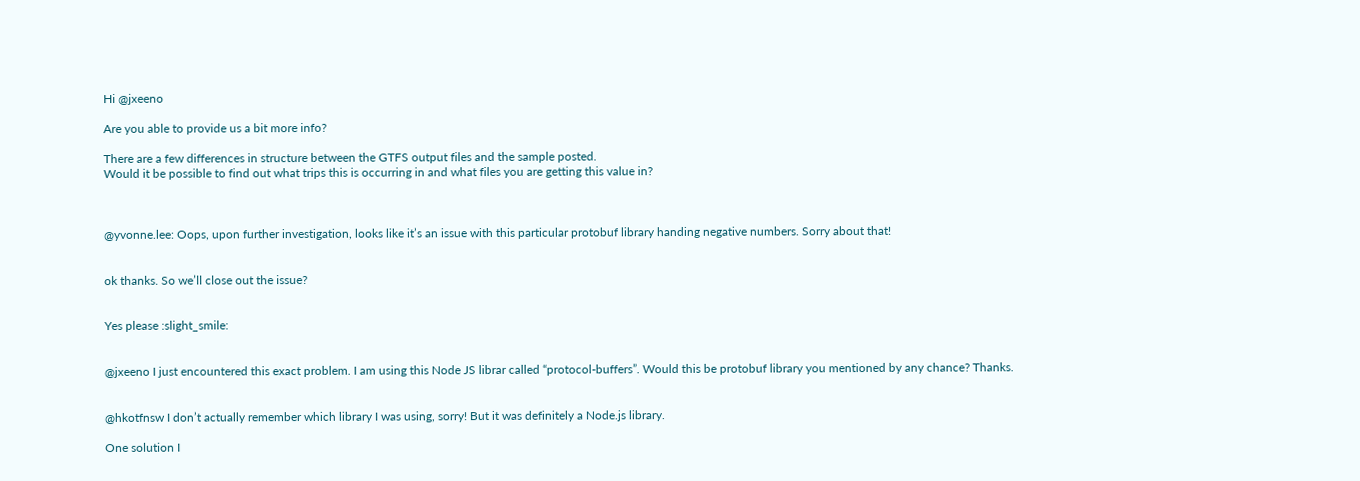Hi @jxeeno

Are you able to provide us a bit more info?

There are a few differences in structure between the GTFS output files and the sample posted.
Would it be possible to find out what trips this is occurring in and what files you are getting this value in?



@yvonne.lee: Oops, upon further investigation, looks like it’s an issue with this particular protobuf library handing negative numbers. Sorry about that!


ok thanks. So we’ll close out the issue?


Yes please :slight_smile:


@jxeeno I just encountered this exact problem. I am using this Node JS librar called “protocol-buffers”. Would this be protobuf library you mentioned by any chance? Thanks.


@hkotfnsw I don’t actually remember which library I was using, sorry! But it was definitely a Node.js library.

One solution I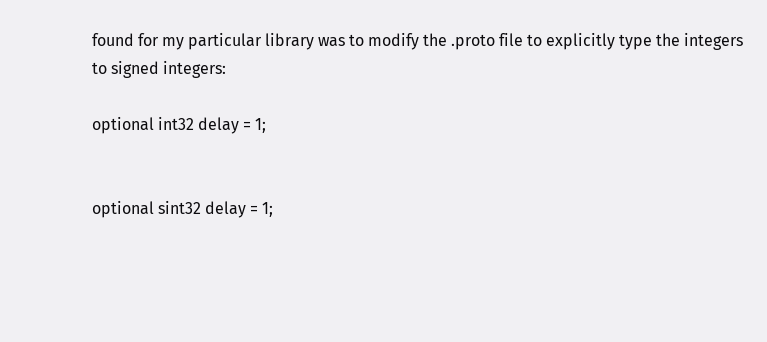found for my particular library was to modify the .proto file to explicitly type the integers to signed integers:

optional int32 delay = 1;


optional sint32 delay = 1;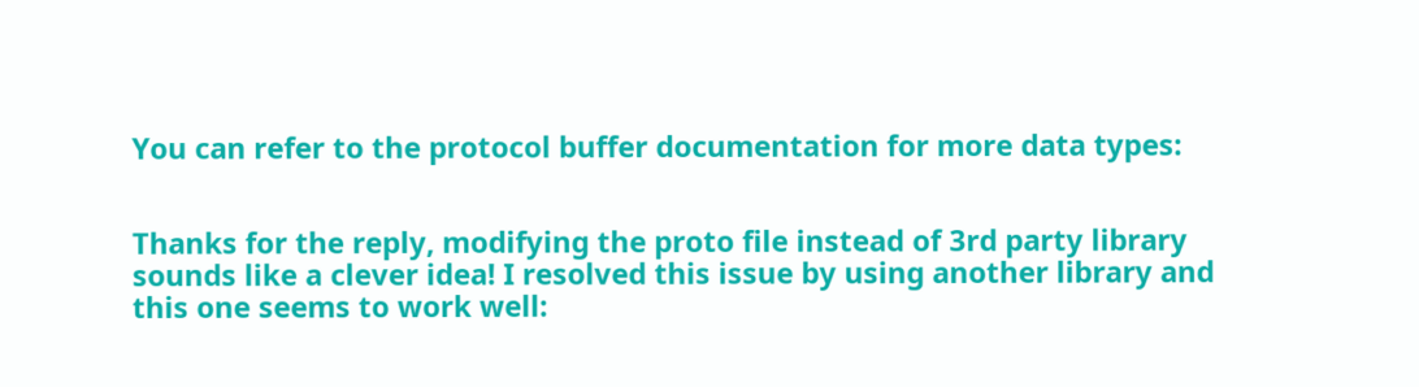You can refer to the protocol buffer documentation for more data types:


Thanks for the reply, modifying the proto file instead of 3rd party library sounds like a clever idea! I resolved this issue by using another library and this one seems to work well: